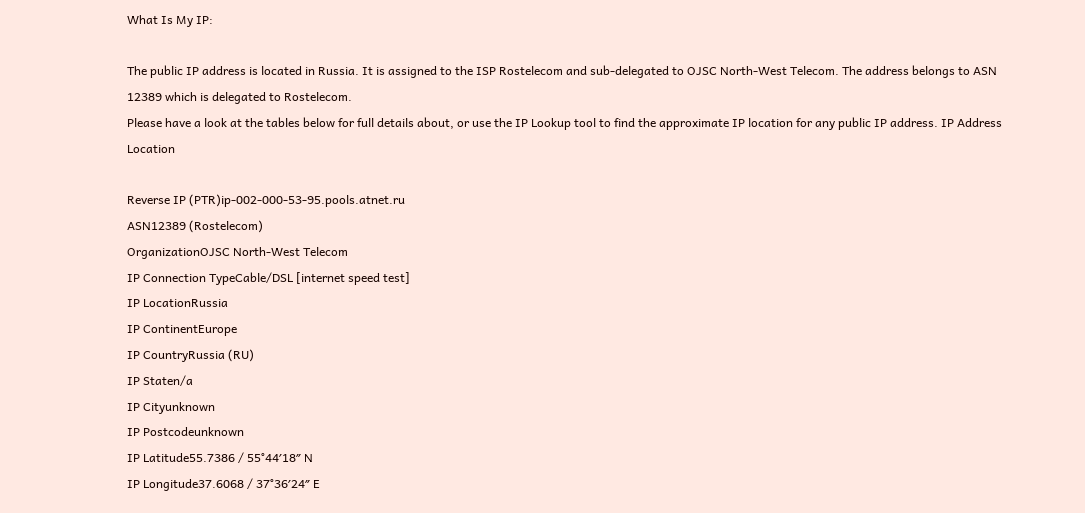What Is My IP:

The public IP address is located in Russia. It is assigned to the ISP Rostelecom and sub-delegated to OJSC North-West Telecom. The address belongs to ASN 12389 which is delegated to Rostelecom.
Please have a look at the tables below for full details about, or use the IP Lookup tool to find the approximate IP location for any public IP address. IP Address Location

Reverse IP (PTR)ip-002-000-53-95.pools.atnet.ru
ASN12389 (Rostelecom)
OrganizationOJSC North-West Telecom
IP Connection TypeCable/DSL [internet speed test]
IP LocationRussia
IP ContinentEurope
IP CountryRussia (RU)
IP Staten/a
IP Cityunknown
IP Postcodeunknown
IP Latitude55.7386 / 55°44′18″ N
IP Longitude37.6068 / 37°36′24″ E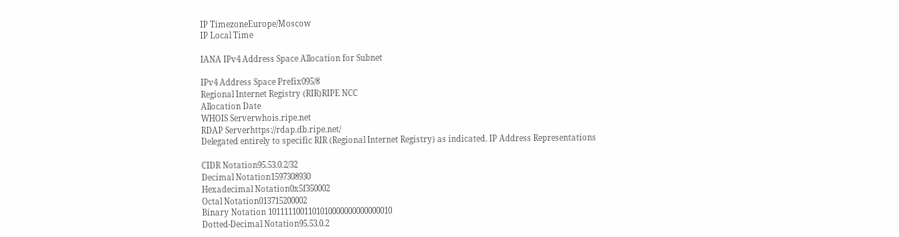IP TimezoneEurope/Moscow
IP Local Time

IANA IPv4 Address Space Allocation for Subnet

IPv4 Address Space Prefix095/8
Regional Internet Registry (RIR)RIPE NCC
Allocation Date
WHOIS Serverwhois.ripe.net
RDAP Serverhttps://rdap.db.ripe.net/
Delegated entirely to specific RIR (Regional Internet Registry) as indicated. IP Address Representations

CIDR Notation95.53.0.2/32
Decimal Notation1597308930
Hexadecimal Notation0x5f350002
Octal Notation013715200002
Binary Notation 1011111001101010000000000000010
Dotted-Decimal Notation95.53.0.2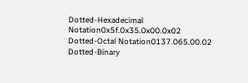Dotted-Hexadecimal Notation0x5f.0x35.0x00.0x02
Dotted-Octal Notation0137.065.00.02
Dotted-Binary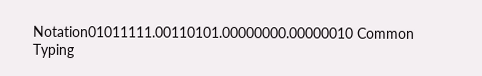Notation01011111.00110101.00000000.00000010 Common Typing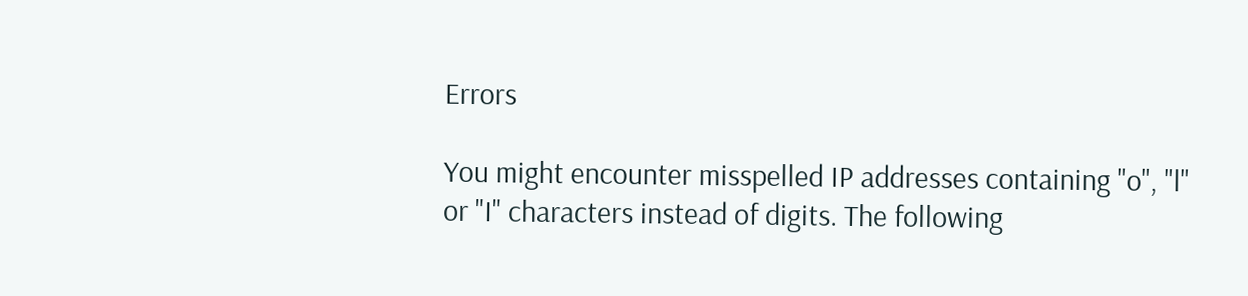Errors

You might encounter misspelled IP addresses containing "o", "l" or "I" characters instead of digits. The following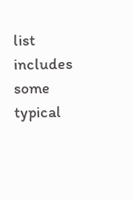list includes some typical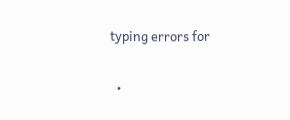typing errors for

  •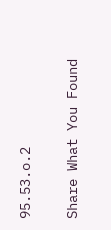95.53.o.2

Share What You Found